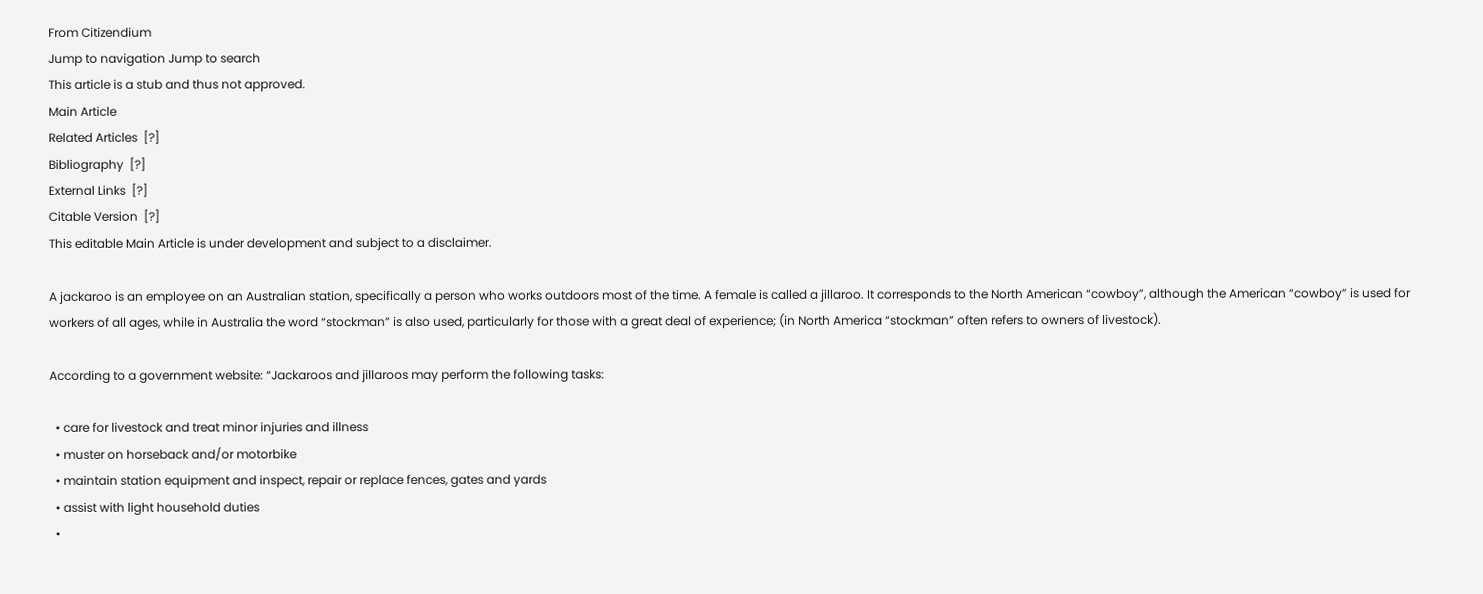From Citizendium
Jump to navigation Jump to search
This article is a stub and thus not approved.
Main Article
Related Articles  [?]
Bibliography  [?]
External Links  [?]
Citable Version  [?]
This editable Main Article is under development and subject to a disclaimer.

A jackaroo is an employee on an Australian station, specifically a person who works outdoors most of the time. A female is called a jillaroo. It corresponds to the North American “cowboy”, although the American “cowboy” is used for workers of all ages, while in Australia the word “stockman” is also used, particularly for those with a great deal of experience; (in North America “stockman” often refers to owners of livestock).

According to a government website: “Jackaroos and jillaroos may perform the following tasks:

  • care for livestock and treat minor injuries and illness
  • muster on horseback and/or motorbike
  • maintain station equipment and inspect, repair or replace fences, gates and yards
  • assist with light household duties
  •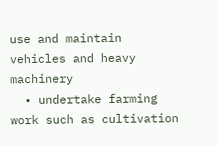use and maintain vehicles and heavy machinery
  • undertake farming work such as cultivation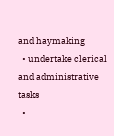and haymaking
  • undertake clerical and administrative tasks
  •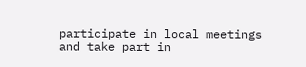participate in local meetings and take part in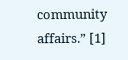community affairs.” [1]